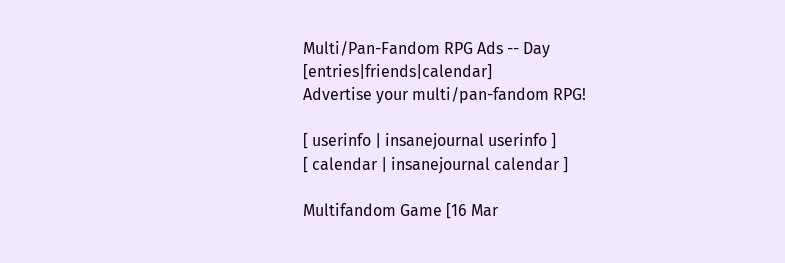Multi/Pan-Fandom RPG Ads -- Day [entries|friends|calendar]
Advertise your multi/pan-fandom RPG!

[ userinfo | insanejournal userinfo ]
[ calendar | insanejournal calendar ]

Multifandom Game [16 Mar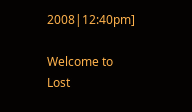2008|12:40pm]

Welcome to Lost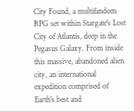City Found, a multifandom RPG set within Stargate's Lost City of Atlantis, deep in the Pegasus Galaxy. From inside this massive, abandoned alien city, an international expedition comprised of Earth's best and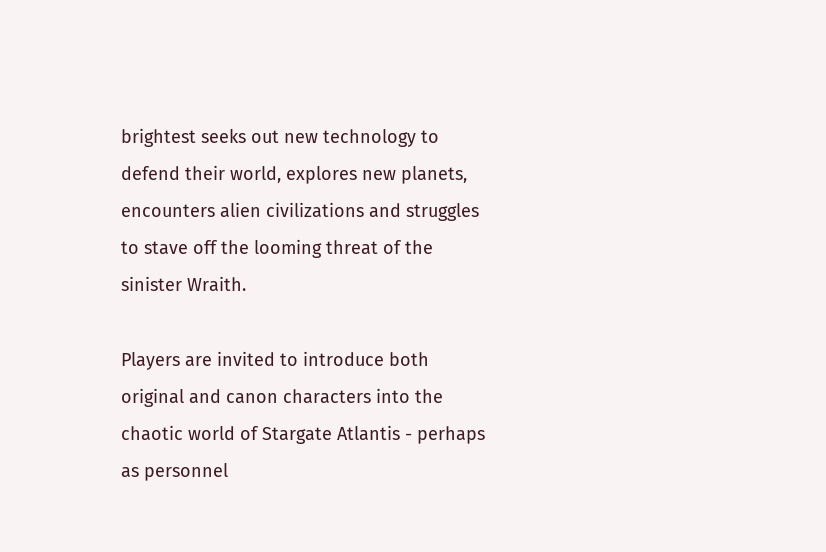brightest seeks out new technology to defend their world, explores new planets, encounters alien civilizations and struggles to stave off the looming threat of the sinister Wraith.

Players are invited to introduce both original and canon characters into the chaotic world of Stargate Atlantis - perhaps as personnel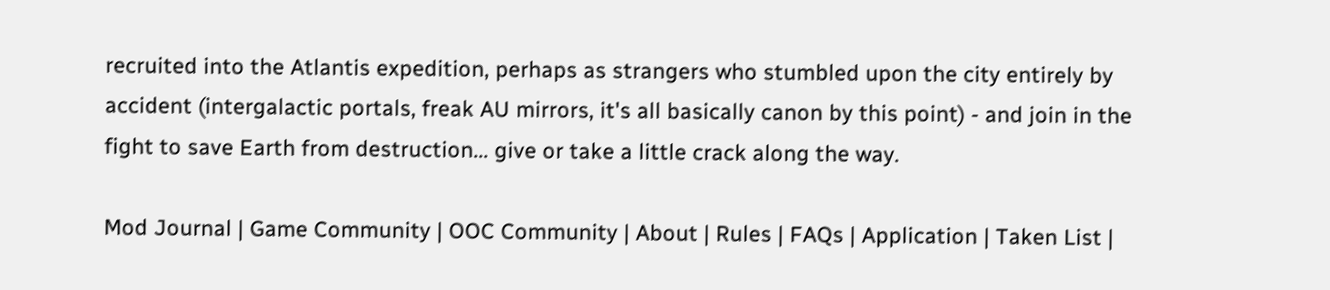recruited into the Atlantis expedition, perhaps as strangers who stumbled upon the city entirely by accident (intergalactic portals, freak AU mirrors, it's all basically canon by this point) - and join in the fight to save Earth from destruction... give or take a little crack along the way.

Mod Journal | Game Community | OOC Community | About | Rules | FAQs | Application | Taken List |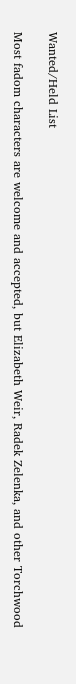Wanted/Held List

Most fadom characters are welcome and accepted, but Elizabeth Weir, Radek Zelenka, and other Torchwood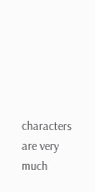characters are very much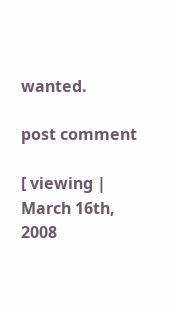wanted.

post comment

[ viewing | March 16th, 2008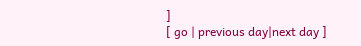]
[ go | previous day|next day ]